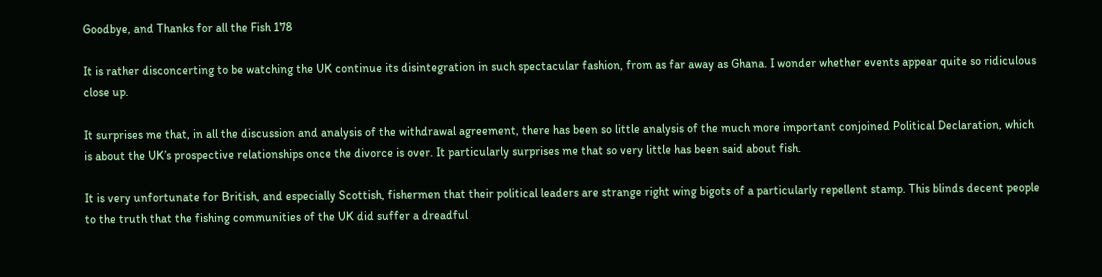Goodbye, and Thanks for all the Fish 178

It is rather disconcerting to be watching the UK continue its disintegration in such spectacular fashion, from as far away as Ghana. I wonder whether events appear quite so ridiculous close up.

It surprises me that, in all the discussion and analysis of the withdrawal agreement, there has been so little analysis of the much more important conjoined Political Declaration, which is about the UK’s prospective relationships once the divorce is over. It particularly surprises me that so very little has been said about fish.

It is very unfortunate for British, and especially Scottish, fishermen that their political leaders are strange right wing bigots of a particularly repellent stamp. This blinds decent people to the truth that the fishing communities of the UK did suffer a dreadful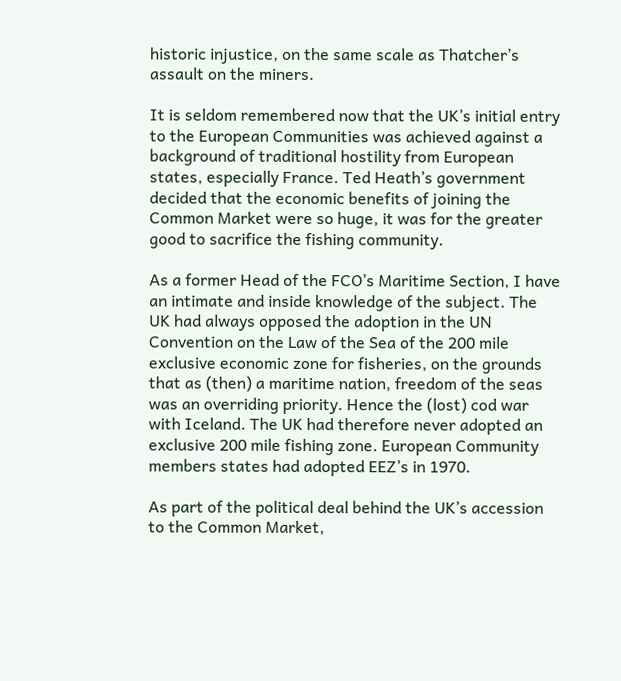historic injustice, on the same scale as Thatcher’s assault on the miners.

It is seldom remembered now that the UK’s initial entry to the European Communities was achieved against a background of traditional hostility from European states, especially France. Ted Heath’s government decided that the economic benefits of joining the Common Market were so huge, it was for the greater good to sacrifice the fishing community.

As a former Head of the FCO’s Maritime Section, I have an intimate and inside knowledge of the subject. The UK had always opposed the adoption in the UN Convention on the Law of the Sea of the 200 mile exclusive economic zone for fisheries, on the grounds that as (then) a maritime nation, freedom of the seas was an overriding priority. Hence the (lost) cod war with Iceland. The UK had therefore never adopted an exclusive 200 mile fishing zone. European Community members states had adopted EEZ’s in 1970.

As part of the political deal behind the UK’s accession to the Common Market,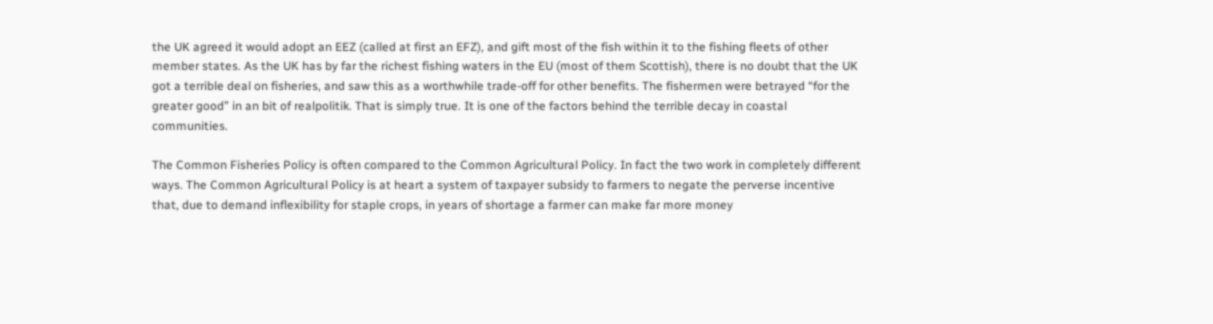the UK agreed it would adopt an EEZ (called at first an EFZ), and gift most of the fish within it to the fishing fleets of other member states. As the UK has by far the richest fishing waters in the EU (most of them Scottish), there is no doubt that the UK got a terrible deal on fisheries, and saw this as a worthwhile trade-off for other benefits. The fishermen were betrayed “for the greater good” in an bit of realpolitik. That is simply true. It is one of the factors behind the terrible decay in coastal communities.

The Common Fisheries Policy is often compared to the Common Agricultural Policy. In fact the two work in completely different ways. The Common Agricultural Policy is at heart a system of taxpayer subsidy to farmers to negate the perverse incentive that, due to demand inflexibility for staple crops, in years of shortage a farmer can make far more money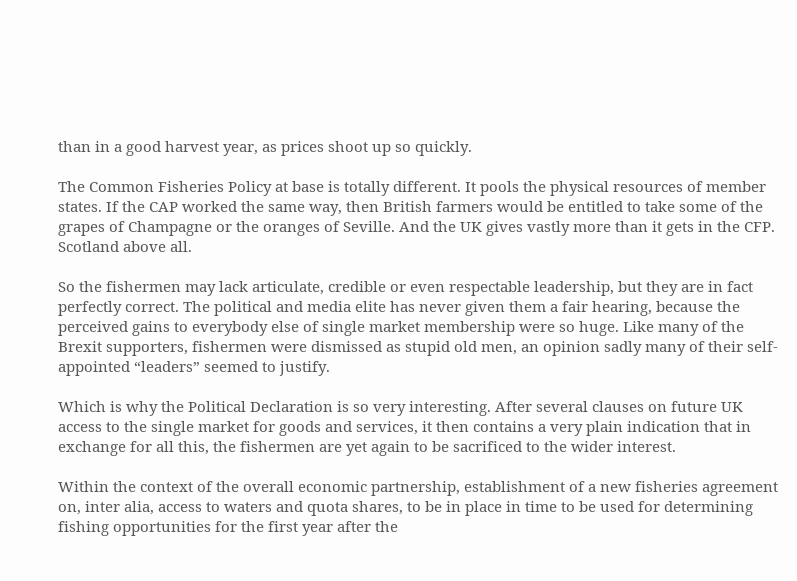than in a good harvest year, as prices shoot up so quickly.

The Common Fisheries Policy at base is totally different. It pools the physical resources of member states. If the CAP worked the same way, then British farmers would be entitled to take some of the grapes of Champagne or the oranges of Seville. And the UK gives vastly more than it gets in the CFP. Scotland above all.

So the fishermen may lack articulate, credible or even respectable leadership, but they are in fact perfectly correct. The political and media elite has never given them a fair hearing, because the perceived gains to everybody else of single market membership were so huge. Like many of the Brexit supporters, fishermen were dismissed as stupid old men, an opinion sadly many of their self-appointed “leaders” seemed to justify.

Which is why the Political Declaration is so very interesting. After several clauses on future UK access to the single market for goods and services, it then contains a very plain indication that in exchange for all this, the fishermen are yet again to be sacrificed to the wider interest.

Within the context of the overall economic partnership, establishment of a new fisheries agreement on, inter alia, access to waters and quota shares, to be in place in time to be used for determining fishing opportunities for the first year after the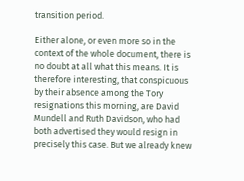transition period.

Either alone, or even more so in the context of the whole document, there is no doubt at all what this means. It is therefore interesting, that conspicuous by their absence among the Tory resignations this morning, are David Mundell and Ruth Davidson, who had both advertised they would resign in precisely this case. But we already knew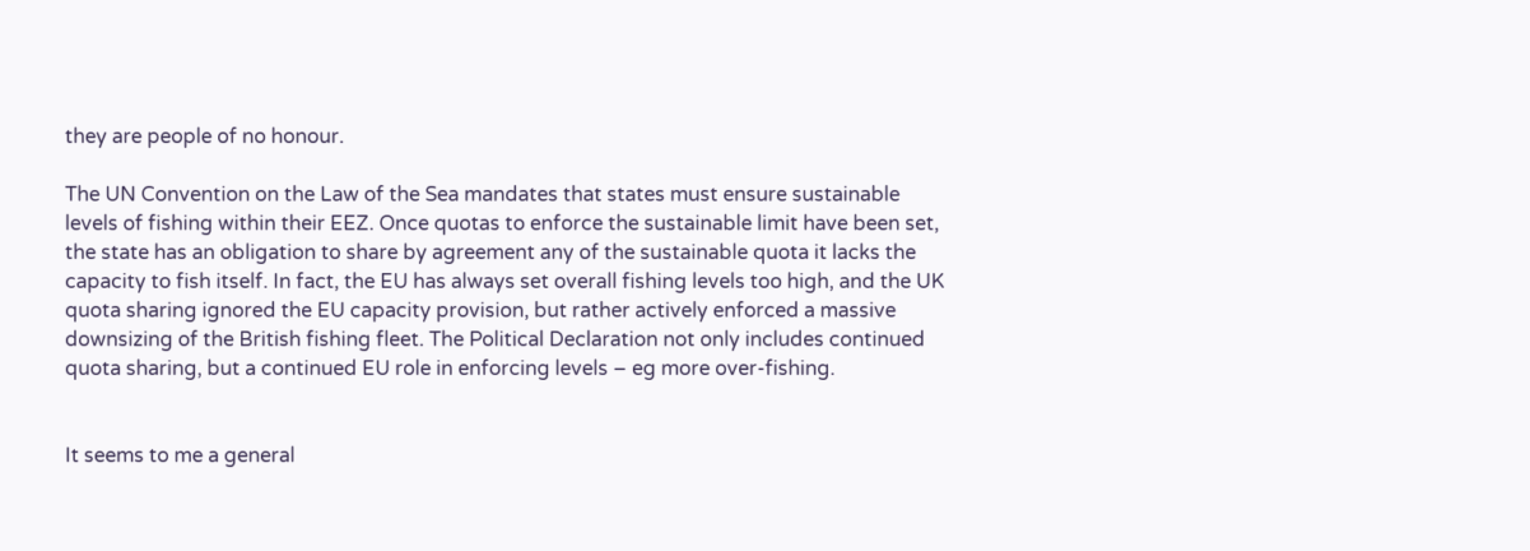they are people of no honour.

The UN Convention on the Law of the Sea mandates that states must ensure sustainable levels of fishing within their EEZ. Once quotas to enforce the sustainable limit have been set, the state has an obligation to share by agreement any of the sustainable quota it lacks the capacity to fish itself. In fact, the EU has always set overall fishing levels too high, and the UK quota sharing ignored the EU capacity provision, but rather actively enforced a massive downsizing of the British fishing fleet. The Political Declaration not only includes continued quota sharing, but a continued EU role in enforcing levels – eg more over-fishing.


It seems to me a general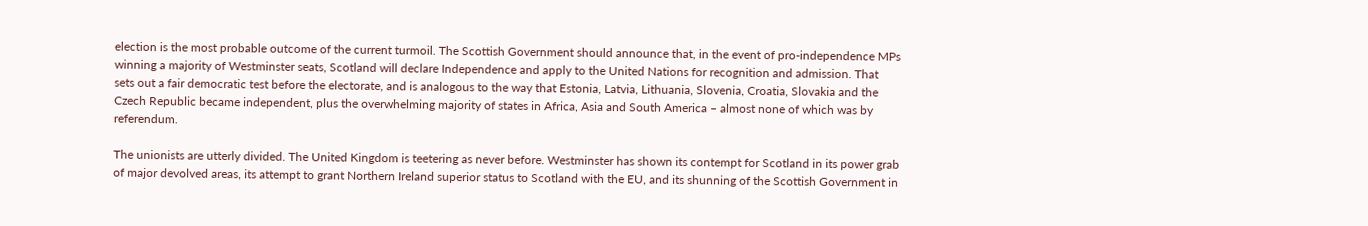election is the most probable outcome of the current turmoil. The Scottish Government should announce that, in the event of pro-independence MPs winning a majority of Westminster seats, Scotland will declare Independence and apply to the United Nations for recognition and admission. That sets out a fair democratic test before the electorate, and is analogous to the way that Estonia, Latvia, Lithuania, Slovenia, Croatia, Slovakia and the Czech Republic became independent, plus the overwhelming majority of states in Africa, Asia and South America – almost none of which was by referendum.

The unionists are utterly divided. The United Kingdom is teetering as never before. Westminster has shown its contempt for Scotland in its power grab of major devolved areas, its attempt to grant Northern Ireland superior status to Scotland with the EU, and its shunning of the Scottish Government in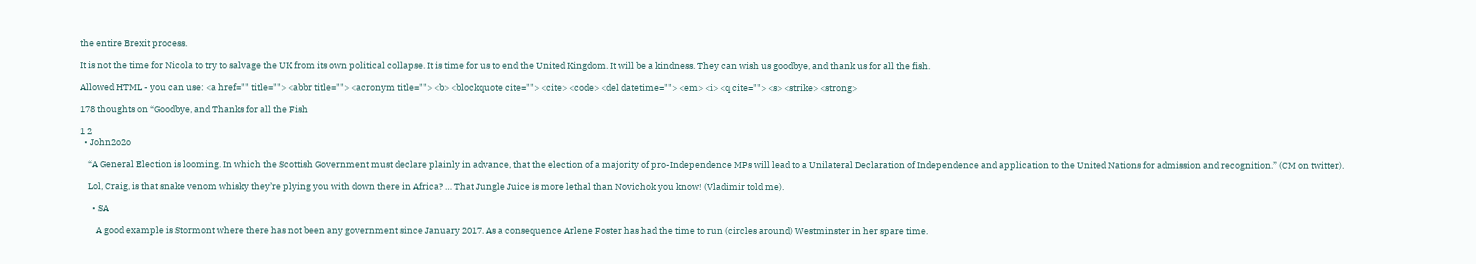the entire Brexit process.

It is not the time for Nicola to try to salvage the UK from its own political collapse. It is time for us to end the United Kingdom. It will be a kindness. They can wish us goodbye, and thank us for all the fish.

Allowed HTML - you can use: <a href="" title=""> <abbr title=""> <acronym title=""> <b> <blockquote cite=""> <cite> <code> <del datetime=""> <em> <i> <q cite=""> <s> <strike> <strong>

178 thoughts on “Goodbye, and Thanks for all the Fish

1 2
  • John2o2o

    “A General Election is looming. In which the Scottish Government must declare plainly in advance, that the election of a majority of pro-Independence MPs will lead to a Unilateral Declaration of Independence and application to the United Nations for admission and recognition.” (CM on twitter).

    Lol, Craig, is that snake venom whisky they’re plying you with down there in Africa? … That Jungle Juice is more lethal than Novichok you know! (Vladimir told me).

      • SA

        A good example is Stormont where there has not been any government since January 2017. As a consequence Arlene Foster has had the time to run (circles around) Westminster in her spare time.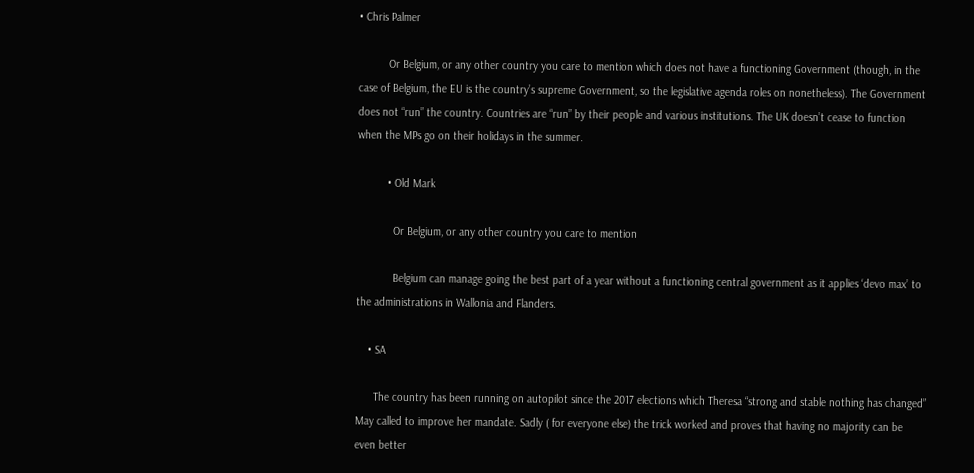• Chris Palmer

          Or Belgium, or any other country you care to mention which does not have a functioning Government (though, in the case of Belgium, the EU is the country’s supreme Government, so the legislative agenda roles on nonetheless). The Government does not “run” the country. Countries are “run” by their people and various institutions. The UK doesn’t cease to function when the MPs go on their holidays in the summer.

          • Old Mark

            Or Belgium, or any other country you care to mention

            Belgium can manage going the best part of a year without a functioning central government as it applies ‘devo max’ to the administrations in Wallonia and Flanders.

    • SA

      The country has been running on autopilot since the 2017 elections which Theresa “strong and stable nothing has changed” May called to improve her mandate. Sadly ( for everyone else) the trick worked and proves that having no majority can be even better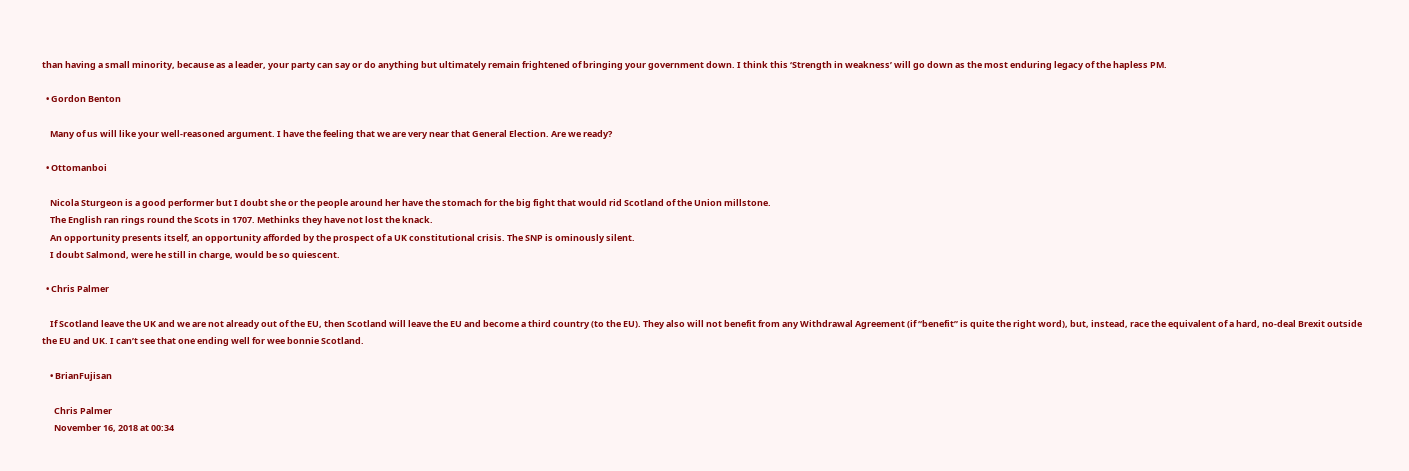than having a small minority, because as a leader, your party can say or do anything but ultimately remain frightened of bringing your government down. I think this ‘Strength in weakness’ will go down as the most enduring legacy of the hapless PM.

  • Gordon Benton

    Many of us will like your well-reasoned argument. I have the feeling that we are very near that General Election. Are we ready?

  • Ottomanboi

    Nicola Sturgeon is a good performer but I doubt she or the people around her have the stomach for the big fight that would rid Scotland of the Union millstone.
    The English ran rings round the Scots in 1707. Methinks they have not lost the knack.
    An opportunity presents itself, an opportunity afforded by the prospect of a UK constitutional crisis. The SNP is ominously silent.
    I doubt Salmond, were he still in charge, would be so quiescent.

  • Chris Palmer

    If Scotland leave the UK and we are not already out of the EU, then Scotland will leave the EU and become a third country (to the EU). They also will not benefit from any Withdrawal Agreement (if “benefit” is quite the right word), but, instead, race the equivalent of a hard, no-deal Brexit outside the EU and UK. I can’t see that one ending well for wee bonnie Scotland.

    • BrianFujisan

      Chris Palmer
      November 16, 2018 at 00:34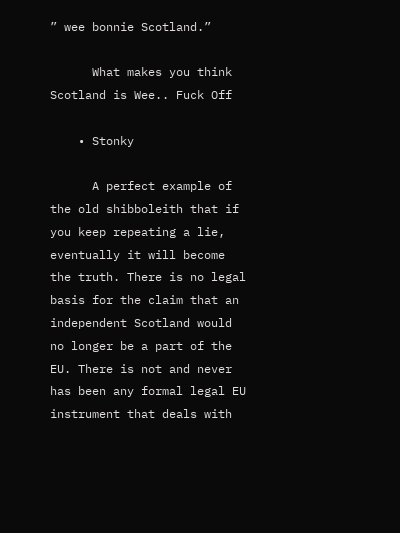” wee bonnie Scotland.”

      What makes you think Scotland is Wee.. Fuck Off

    • Stonky

      A perfect example of the old shibboleith that if you keep repeating a lie, eventually it will become the truth. There is no legal basis for the claim that an independent Scotland would no longer be a part of the EU. There is not and never has been any formal legal EU instrument that deals with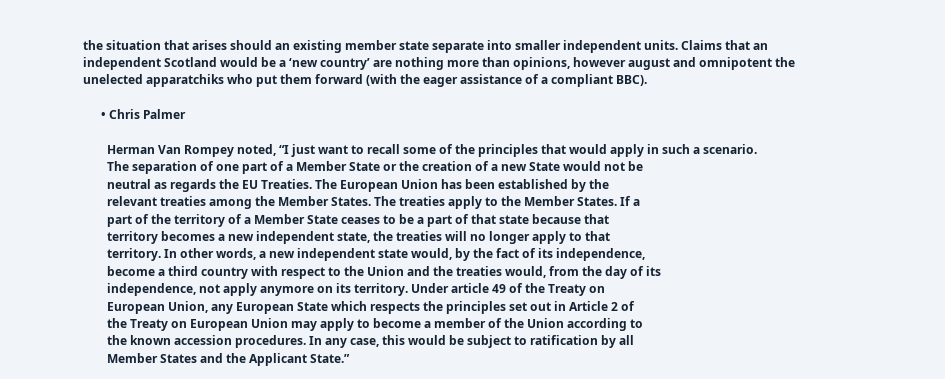the situation that arises should an existing member state separate into smaller independent units. Claims that an independent Scotland would be a ‘new country’ are nothing more than opinions, however august and omnipotent the unelected apparatchiks who put them forward (with the eager assistance of a compliant BBC).

      • Chris Palmer

        Herman Van Rompey noted, “I just want to recall some of the principles that would apply in such a scenario.
        The separation of one part of a Member State or the creation of a new State would not be
        neutral as regards the EU Treaties. The European Union has been established by the
        relevant treaties among the Member States. The treaties apply to the Member States. If a
        part of the territory of a Member State ceases to be a part of that state because that
        territory becomes a new independent state, the treaties will no longer apply to that
        territory. In other words, a new independent state would, by the fact of its independence,
        become a third country with respect to the Union and the treaties would, from the day of its
        independence, not apply anymore on its territory. Under article 49 of the Treaty on
        European Union, any European State which respects the principles set out in Article 2 of
        the Treaty on European Union may apply to become a member of the Union according to
        the known accession procedures. In any case, this would be subject to ratification by all
        Member States and the Applicant State.”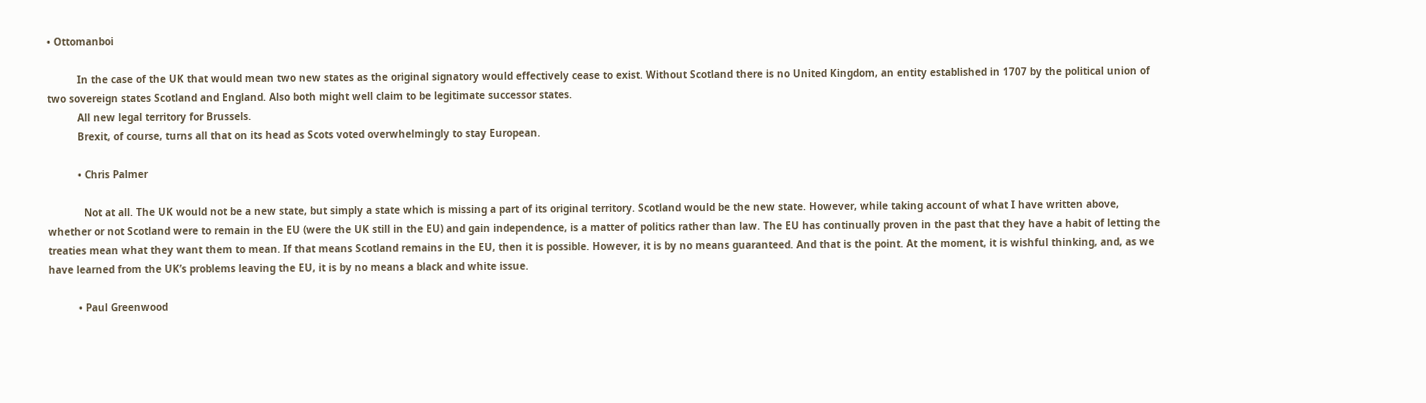• Ottomanboi

          In the case of the UK that would mean two new states as the original signatory would effectively cease to exist. Without Scotland there is no United Kingdom, an entity established in 1707 by the political union of two sovereign states Scotland and England. Also both might well claim to be legitimate successor states.
          All new legal territory for Brussels.
          Brexit, of course, turns all that on its head as Scots voted overwhelmingly to stay European.

          • Chris Palmer

            Not at all. The UK would not be a new state, but simply a state which is missing a part of its original territory. Scotland would be the new state. However, while taking account of what I have written above, whether or not Scotland were to remain in the EU (were the UK still in the EU) and gain independence, is a matter of politics rather than law. The EU has continually proven in the past that they have a habit of letting the treaties mean what they want them to mean. If that means Scotland remains in the EU, then it is possible. However, it is by no means guaranteed. And that is the point. At the moment, it is wishful thinking, and, as we have learned from the UK’s problems leaving the EU, it is by no means a black and white issue.

          • Paul Greenwood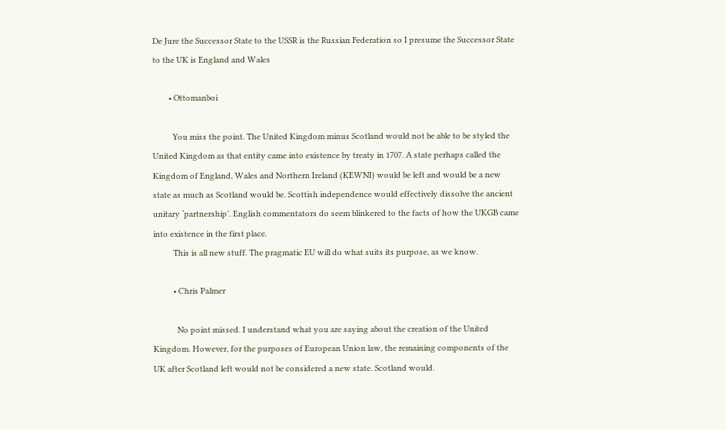De Jure the Successor State to the USSR is the Russian Federation so I presume the Successor State to the UK is England and Wales

        • Ottomanboi

          You miss the point. The United Kingdom minus Scotland would not be able to be styled the United Kingdom as that entity came into existence by treaty in 1707. A state perhaps called the Kingdom of England, Wales and Northern Ireland (KEWNI) would be left and would be a new state as much as Scotland would be. Scottish independence would effectively dissolve the ancient unitary ‘partnership’. English commentators do seem blinkered to the facts of how the UKGB came into existence in the first place.
          This is all new stuff. The pragmatic EU will do what suits its purpose, as we know.

          • Chris Palmer

            No point missed. I understand what you are saying about the creation of the United Kingdom. However, for the purposes of European Union law, the remaining components of the UK after Scotland left would not be considered a new state. Scotland would.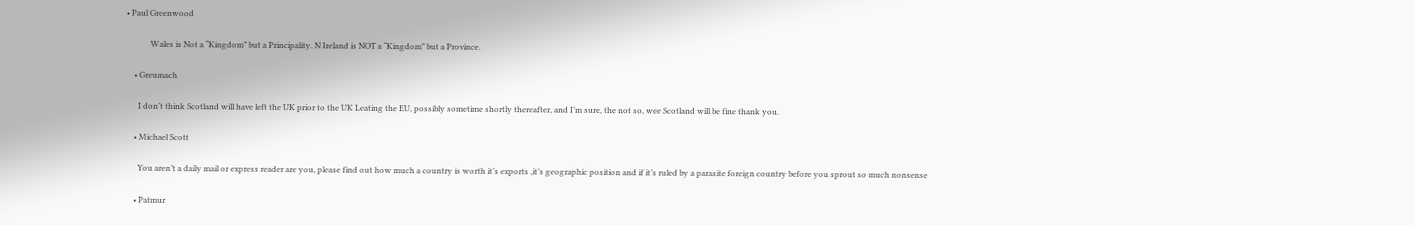• Paul Greenwood

            Wales is Not a “Kingdom” but a Principality. N Ireland is NOT a “Kingdom” but a Province.

    • Greumach

      I don’t think Scotland will have left the UK prior to the UK Leating the EU, possibly sometime shortly thereafter, and I’m sure, the not so, wee Scotland will be fine thank you.

    • Michael Scott

      You aren’t a daily mail or express reader are you, please find out how much a country is worth it’s exports ,it’s geographic position and if it’s ruled by a parasite foreign country before you sprout so much nonsense

    • Patmur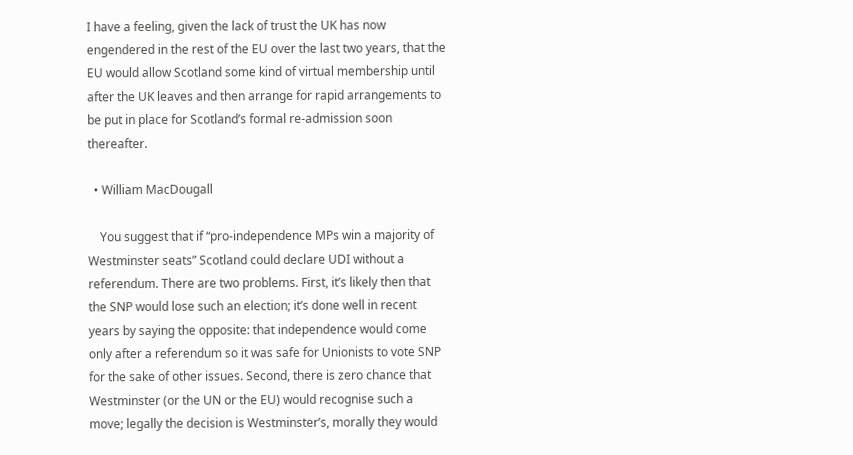I have a feeling, given the lack of trust the UK has now engendered in the rest of the EU over the last two years, that the EU would allow Scotland some kind of virtual membership until after the UK leaves and then arrange for rapid arrangements to be put in place for Scotland’s formal re-admission soon thereafter.

  • William MacDougall

    You suggest that if “pro-independence MPs win a majority of Westminster seats” Scotland could declare UDI without a referendum. There are two problems. First, it’s likely then that the SNP would lose such an election; it’s done well in recent years by saying the opposite: that independence would come only after a referendum so it was safe for Unionists to vote SNP for the sake of other issues. Second, there is zero chance that Westminster (or the UN or the EU) would recognise such a move; legally the decision is Westminster’s, morally they would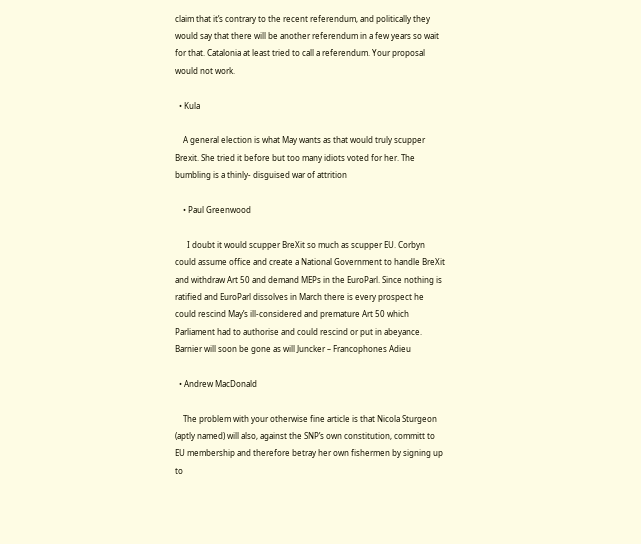claim that it’s contrary to the recent referendum, and politically they would say that there will be another referendum in a few years so wait for that. Catalonia at least tried to call a referendum. Your proposal would not work.

  • Kula

    A general election is what May wants as that would truly scupper Brexit. She tried it before but too many idiots voted for her. The bumbling is a thinly- disguised war of attrition

    • Paul Greenwood

      I doubt it would scupper BreXit so much as scupper EU. Corbyn could assume office and create a National Government to handle BreXit and withdraw Art 50 and demand MEPs in the EuroParl. Since nothing is ratified and EuroParl dissolves in March there is every prospect he could rescind May’s ill-considered and premature Art 50 which Parliament had to authorise and could rescind or put in abeyance. Barnier will soon be gone as will Juncker – Francophones Adieu

  • Andrew MacDonald

    The problem with your otherwise fine article is that Nicola Sturgeon (aptly named) will also, against the SNP’s own constitution, committ to EU membership and therefore betray her own fishermen by signing up to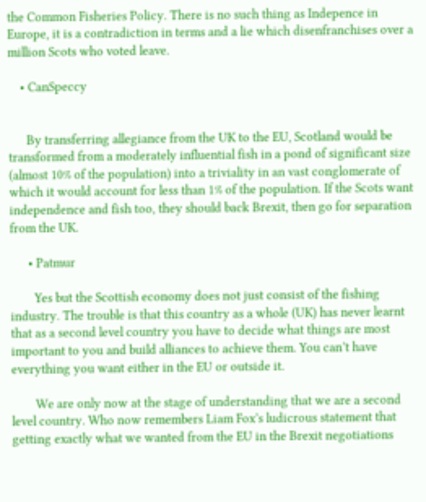the Common Fisheries Policy. There is no such thing as Indepence in Europe, it is a contradiction in terms and a lie which disenfranchises over a million Scots who voted leave.

    • CanSpeccy


      By transferring allegiance from the UK to the EU, Scotland would be transformed from a moderately influential fish in a pond of significant size (almost 10% of the population) into a triviality in an vast conglomerate of which it would account for less than 1% of the population. If the Scots want independence and fish too, they should back Brexit, then go for separation from the UK.

      • Patmur

        Yes but the Scottish economy does not just consist of the fishing industry. The trouble is that this country as a whole (UK) has never learnt that as a second level country you have to decide what things are most important to you and build alliances to achieve them. You can’t have everything you want either in the EU or outside it.

        We are only now at the stage of understanding that we are a second level country. Who now remembers Liam Fox’s ludicrous statement that getting exactly what we wanted from the EU in the Brexit negotiations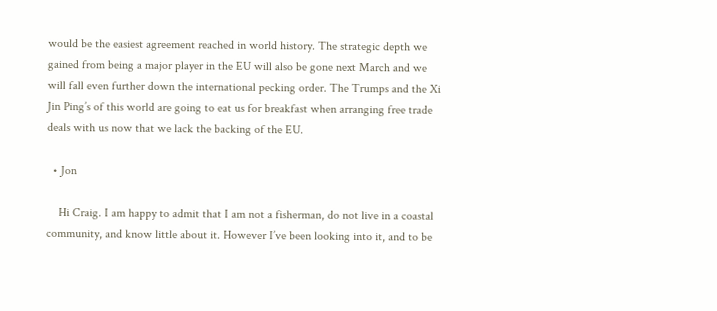would be the easiest agreement reached in world history. The strategic depth we gained from being a major player in the EU will also be gone next March and we will fall even further down the international pecking order. The Trumps and the Xi Jin Ping’s of this world are going to eat us for breakfast when arranging free trade deals with us now that we lack the backing of the EU.

  • Jon

    Hi Craig. I am happy to admit that I am not a fisherman, do not live in a coastal community, and know little about it. However I’ve been looking into it, and to be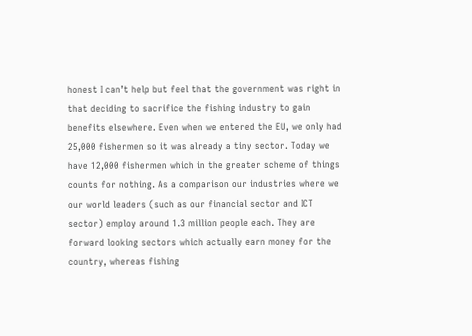honest I can’t help but feel that the government was right in that deciding to sacrifice the fishing industry to gain benefits elsewhere. Even when we entered the EU, we only had 25,000 fishermen so it was already a tiny sector. Today we have 12,000 fishermen which in the greater scheme of things counts for nothing. As a comparison our industries where we our world leaders (such as our financial sector and ICT sector) employ around 1.3 million people each. They are forward looking sectors which actually earn money for the country, whereas fishing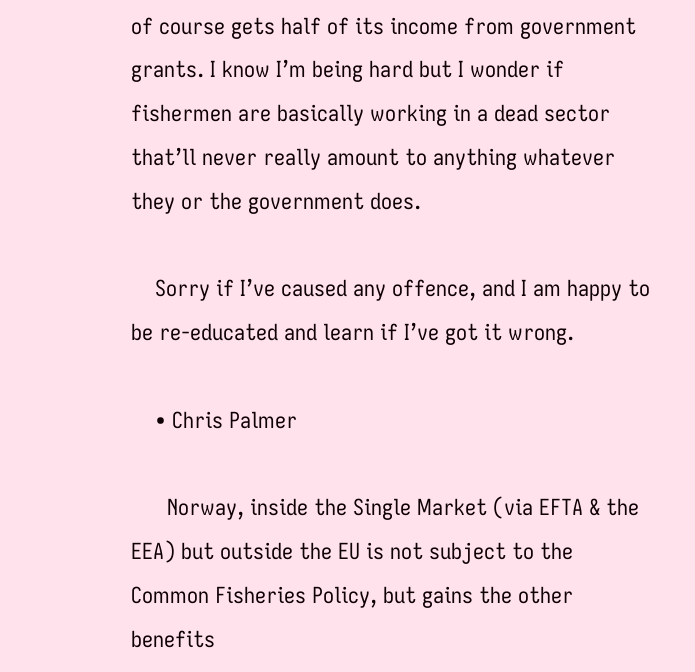of course gets half of its income from government grants. I know I’m being hard but I wonder if fishermen are basically working in a dead sector that’ll never really amount to anything whatever they or the government does.

    Sorry if I’ve caused any offence, and I am happy to be re-educated and learn if I’ve got it wrong.

    • Chris Palmer

      Norway, inside the Single Market (via EFTA & the EEA) but outside the EU is not subject to the Common Fisheries Policy, but gains the other benefits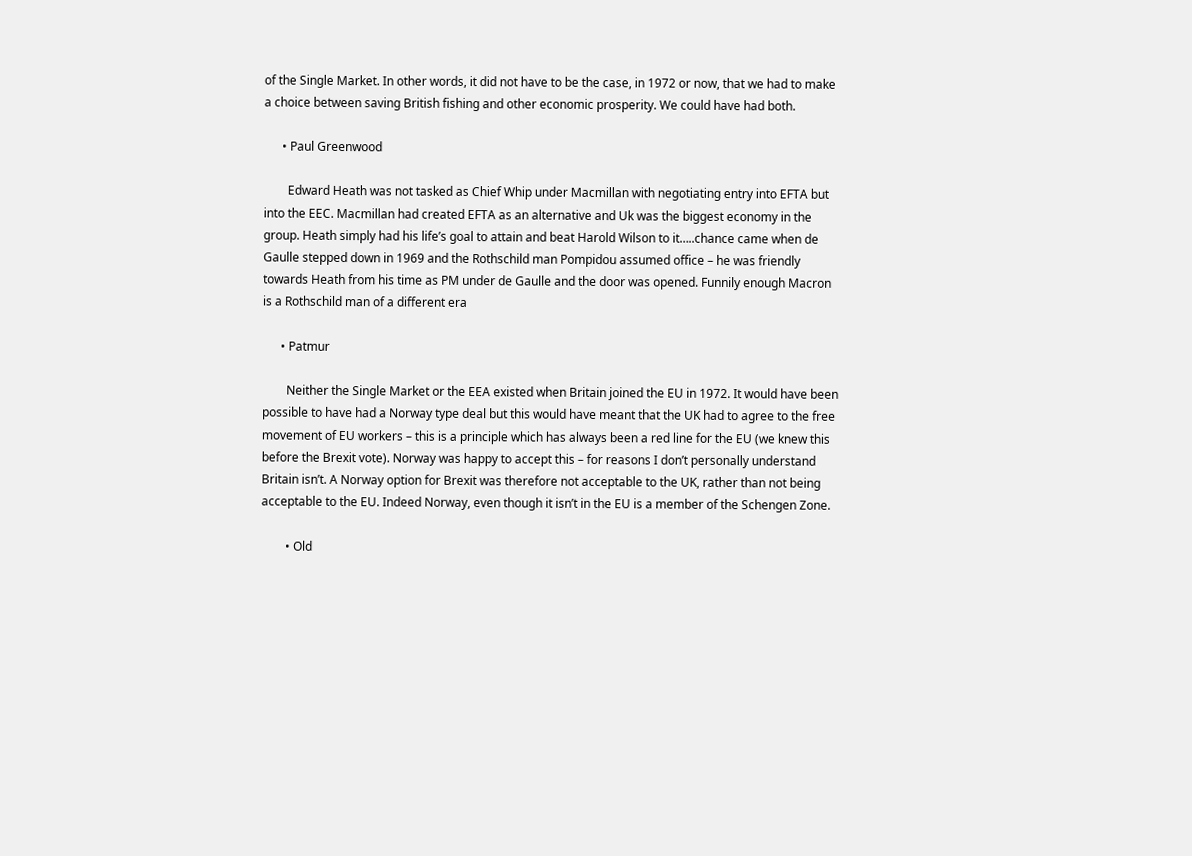of the Single Market. In other words, it did not have to be the case, in 1972 or now, that we had to make a choice between saving British fishing and other economic prosperity. We could have had both.

      • Paul Greenwood

        Edward Heath was not tasked as Chief Whip under Macmillan with negotiating entry into EFTA but into the EEC. Macmillan had created EFTA as an alternative and Uk was the biggest economy in the group. Heath simply had his life’s goal to attain and beat Harold Wilson to it…..chance came when de Gaulle stepped down in 1969 and the Rothschild man Pompidou assumed office – he was friendly towards Heath from his time as PM under de Gaulle and the door was opened. Funnily enough Macron is a Rothschild man of a different era

      • Patmur

        Neither the Single Market or the EEA existed when Britain joined the EU in 1972. It would have been possible to have had a Norway type deal but this would have meant that the UK had to agree to the free movement of EU workers – this is a principle which has always been a red line for the EU (we knew this before the Brexit vote). Norway was happy to accept this – for reasons I don’t personally understand Britain isn’t. A Norway option for Brexit was therefore not acceptable to the UK, rather than not being acceptable to the EU. Indeed Norway, even though it isn’t in the EU is a member of the Schengen Zone.

        • Old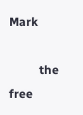Mark

          the free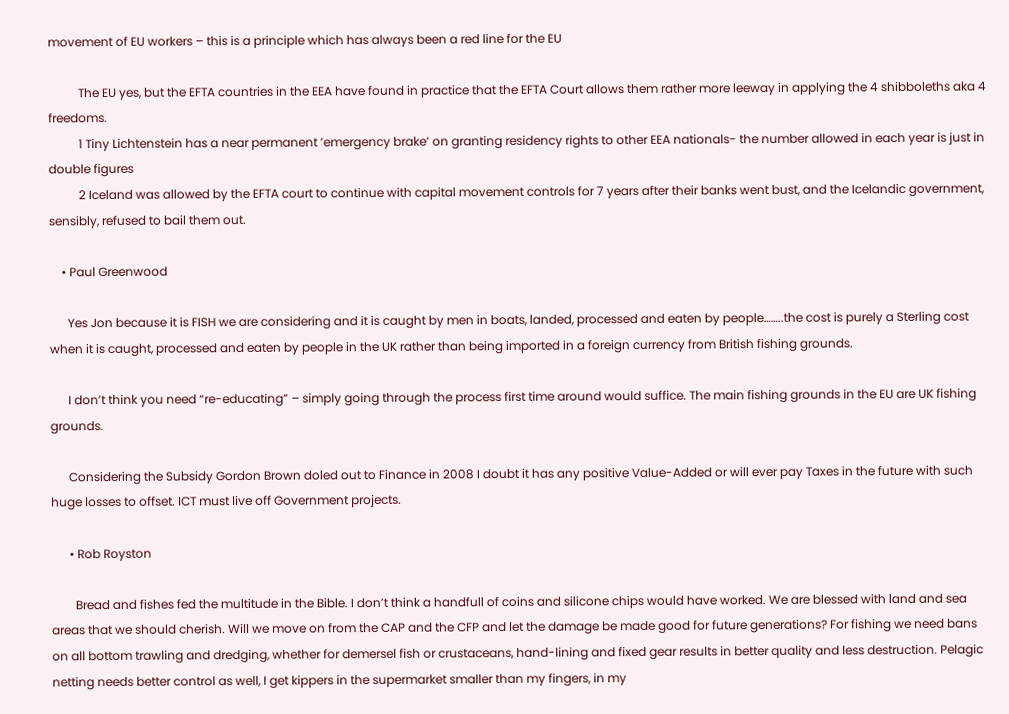movement of EU workers – this is a principle which has always been a red line for the EU

          The EU yes, but the EFTA countries in the EEA have found in practice that the EFTA Court allows them rather more leeway in applying the 4 shibboleths aka 4 freedoms.
          1 Tiny Lichtenstein has a near permanent ’emergency brake’ on granting residency rights to other EEA nationals- the number allowed in each year is just in double figures
          2 Iceland was allowed by the EFTA court to continue with capital movement controls for 7 years after their banks went bust, and the Icelandic government, sensibly, refused to bail them out.

    • Paul Greenwood

      Yes Jon because it is FISH we are considering and it is caught by men in boats, landed, processed and eaten by people……..the cost is purely a Sterling cost when it is caught, processed and eaten by people in the UK rather than being imported in a foreign currency from British fishing grounds.

      I don’t think you need “re-educating” – simply going through the process first time around would suffice. The main fishing grounds in the EU are UK fishing grounds.

      Considering the Subsidy Gordon Brown doled out to Finance in 2008 I doubt it has any positive Value-Added or will ever pay Taxes in the future with such huge losses to offset. ICT must live off Government projects.

      • Rob Royston

        Bread and fishes fed the multitude in the Bible. I don’t think a handfull of coins and silicone chips would have worked. We are blessed with land and sea areas that we should cherish. Will we move on from the CAP and the CFP and let the damage be made good for future generations? For fishing we need bans on all bottom trawling and dredging, whether for demersel fish or crustaceans, hand-lining and fixed gear results in better quality and less destruction. Pelagic netting needs better control as well, I get kippers in the supermarket smaller than my fingers, in my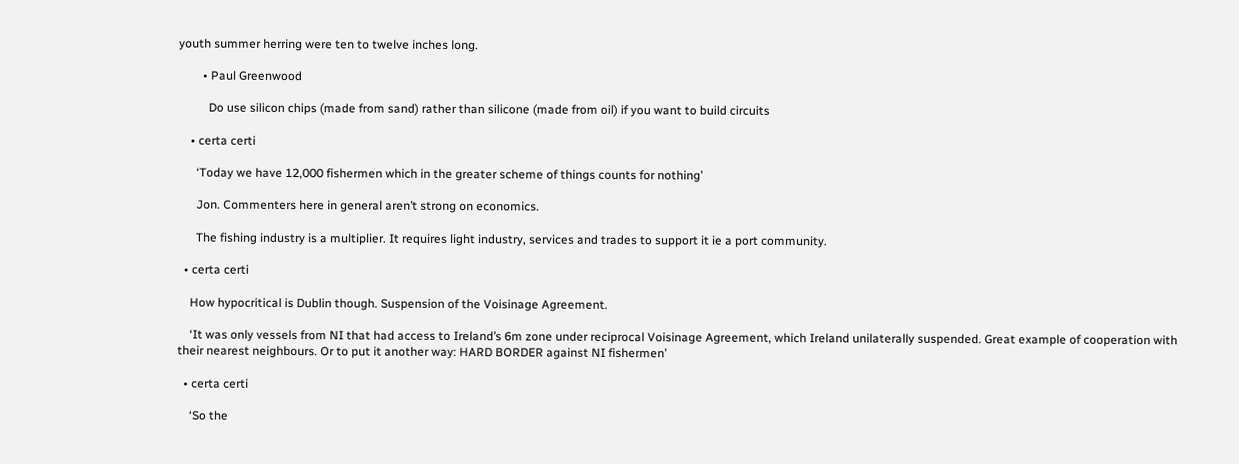youth summer herring were ten to twelve inches long.

        • Paul Greenwood

          Do use silicon chips (made from sand) rather than silicone (made from oil) if you want to build circuits

    • certa certi

      ‘Today we have 12,000 fishermen which in the greater scheme of things counts for nothing’

      Jon. Commenters here in general aren’t strong on economics.

      The fishing industry is a multiplier. It requires light industry, services and trades to support it ie a port community.

  • certa certi

    How hypocritical is Dublin though. Suspension of the Voisinage Agreement.

    ‘It was only vessels from NI that had access to Ireland’s 6m zone under reciprocal Voisinage Agreement, which Ireland unilaterally suspended. Great example of cooperation with their nearest neighbours. Or to put it another way: HARD BORDER against NI fishermen’

  • certa certi

    ‘So the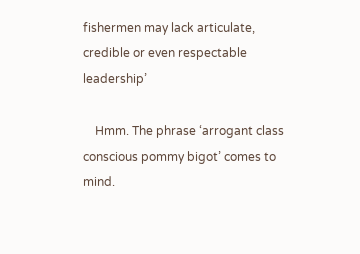fishermen may lack articulate, credible or even respectable leadership’

    Hmm. The phrase ‘arrogant class conscious pommy bigot’ comes to mind.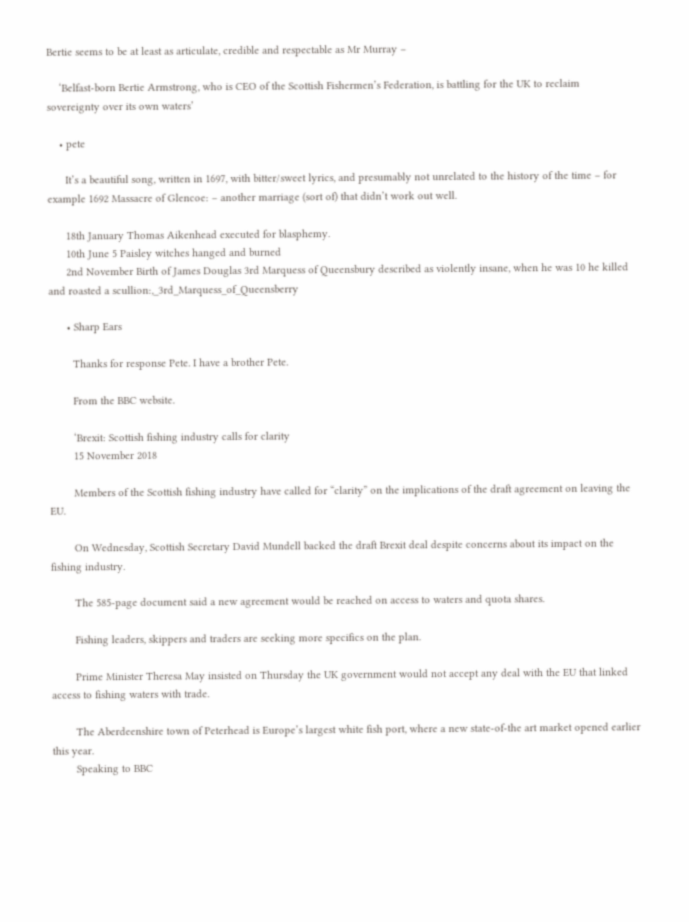Bertie seems to be at least as articulate, credible and respectable as Mr Murray –

    ‘Belfast-born Bertie Armstrong, who is CEO of the Scottish Fishermen’s Federation, is battling for the UK to reclaim sovereignty over its own waters’

    • pete

      It’s a beautiful song, written in 1697, with bitter/sweet lyrics, and presumably not unrelated to the history of the time – for example 1692 Massacre of Glencoe: – another marriage (sort of) that didn’t work out well.

      18th January Thomas Aikenhead executed for blasphemy.
      10th June 5 Paisley witches hanged and burned
      2nd November Birth of James Douglas 3rd Marquess of Queensbury described as violently insane, when he was 10 he killed and roasted a scullion:,_3rd_Marquess_of_Queensberry

      • Sharp Ears

        Thanks for response Pete. I have a brother Pete.

        From the BBC website.

        ‘Brexit: Scottish fishing industry calls for clarity
        15 November 2018

        Members of the Scottish fishing industry have called for “clarity” on the implications of the draft agreement on leaving the EU.

        On Wednesday, Scottish Secretary David Mundell backed the draft Brexit deal despite concerns about its impact on the fishing industry.

        The 585-page document said a new agreement would be reached on access to waters and quota shares.

        Fishing leaders, skippers and traders are seeking more specifics on the plan.

        Prime Minister Theresa May insisted on Thursday the UK government would not accept any deal with the EU that linked access to fishing waters with trade.

        The Aberdeenshire town of Peterhead is Europe’s largest white fish port, where a new state-of-the art market opened earlier this year.
        Speaking to BBC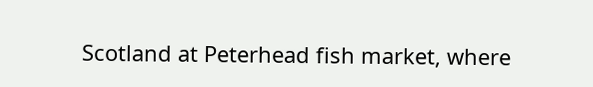Scotland at Peterhead fish market, where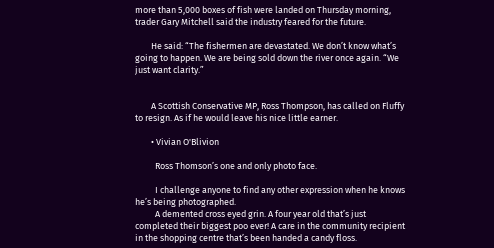more than 5,000 boxes of fish were landed on Thursday morning, trader Gary Mitchell said the industry feared for the future.

        He said: “The fishermen are devastated. We don’t know what’s going to happen. We are being sold down the river once again. “We just want clarity.”


        A Scottish Conservative MP, Ross Thompson, has called on Fluffy to resign. As if he would leave his nice little earner.

        • Vivian O'Blivion

          Ross Thomson’s one and only photo face.

          I challenge anyone to find any other expression when he knows he’s being photographed.
          A demented cross eyed grin. A four year old that’s just completed their biggest poo ever! A care in the community recipient in the shopping centre that’s been handed a candy floss.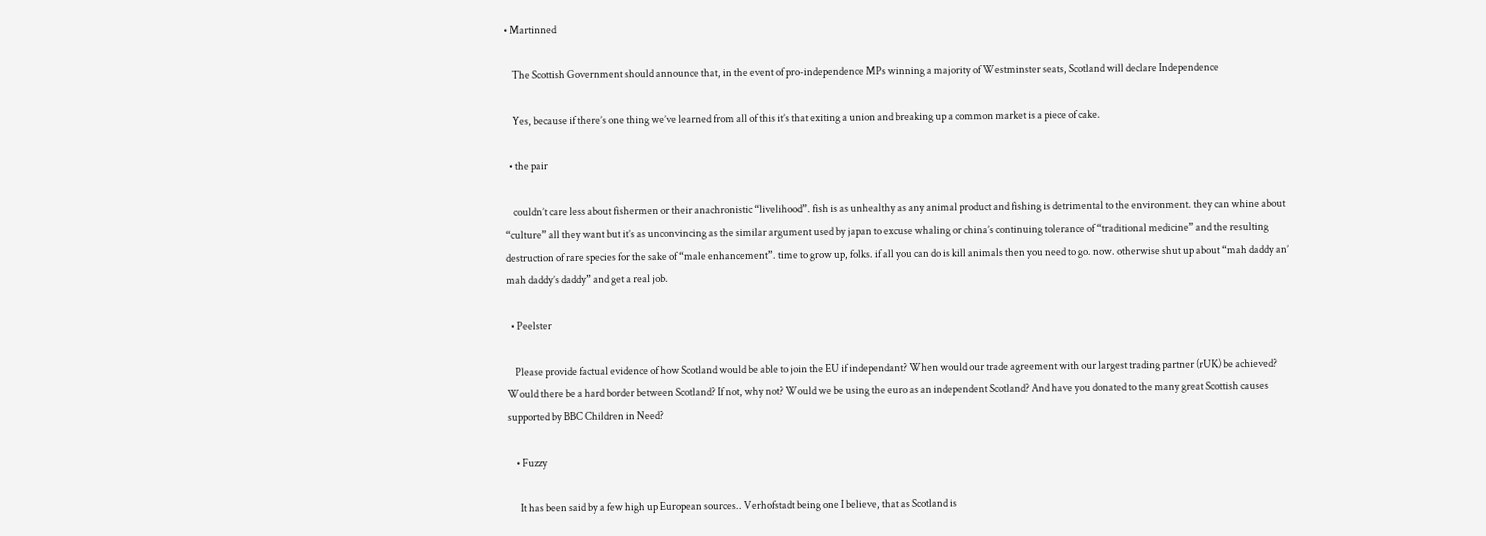• Martinned

    The Scottish Government should announce that, in the event of pro-independence MPs winning a majority of Westminster seats, Scotland will declare Independence

    Yes, because if there’s one thing we’ve learned from all of this it’s that exiting a union and breaking up a common market is a piece of cake.

  • the pair

    couldn’t care less about fishermen or their anachronistic “livelihood”. fish is as unhealthy as any animal product and fishing is detrimental to the environment. they can whine about “culture” all they want but it’s as unconvincing as the similar argument used by japan to excuse whaling or china’s continuing tolerance of “traditional medicine” and the resulting destruction of rare species for the sake of “male enhancement”. time to grow up, folks. if all you can do is kill animals then you need to go. now. otherwise shut up about “mah daddy an’ mah daddy’s daddy” and get a real job.

  • Peelster

    Please provide factual evidence of how Scotland would be able to join the EU if independant? When would our trade agreement with our largest trading partner (rUK) be achieved? Would there be a hard border between Scotland? If not, why not? Would we be using the euro as an independent Scotland? And have you donated to the many great Scottish causes supported by BBC Children in Need?

    • Fuzzy

      It has been said by a few high up European sources.. Verhofstadt being one I believe, that as Scotland is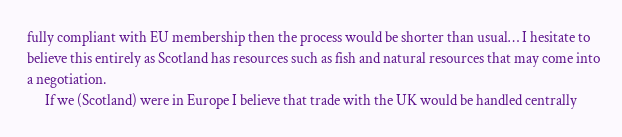fully compliant with EU membership then the process would be shorter than usual… I hesitate to believe this entirely as Scotland has resources such as fish and natural resources that may come into a negotiation.
      If we (Scotland) were in Europe I believe that trade with the UK would be handled centrally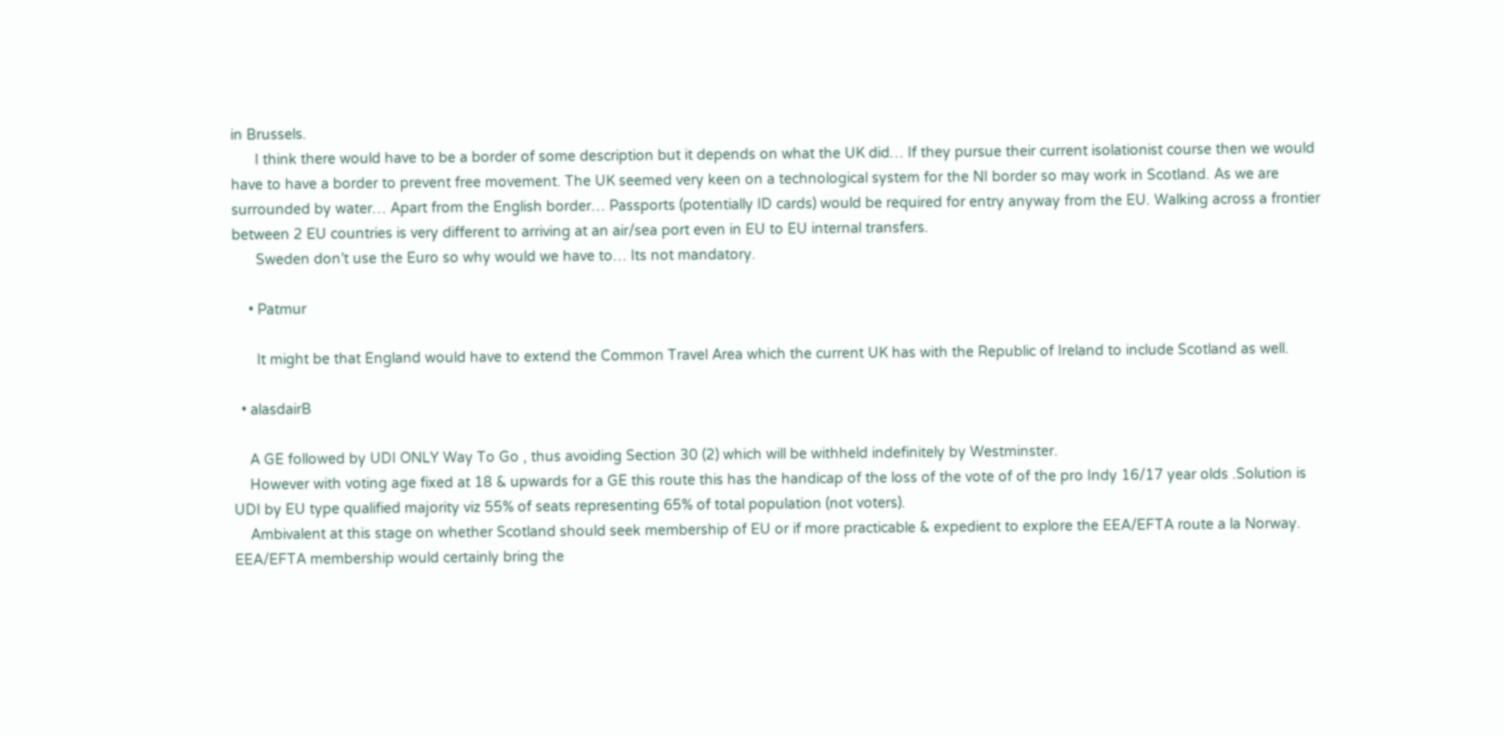in Brussels.
      I think there would have to be a border of some description but it depends on what the UK did… If they pursue their current isolationist course then we would have to have a border to prevent free movement. The UK seemed very keen on a technological system for the NI border so may work in Scotland. As we are surrounded by water… Apart from the English border… Passports (potentially ID cards) would be required for entry anyway from the EU. Walking across a frontier between 2 EU countries is very different to arriving at an air/sea port even in EU to EU internal transfers.
      Sweden don’t use the Euro so why would we have to… Its not mandatory.

    • Patmur

      It might be that England would have to extend the Common Travel Area which the current UK has with the Republic of Ireland to include Scotland as well.

  • alasdairB

    A GE followed by UDI ONLY Way To Go , thus avoiding Section 30 (2) which will be withheld indefinitely by Westminster.
    However with voting age fixed at 18 & upwards for a GE this route this has the handicap of the loss of the vote of of the pro Indy 16/17 year olds .Solution is UDI by EU type qualified majority viz 55% of seats representing 65% of total population (not voters).
    Ambivalent at this stage on whether Scotland should seek membership of EU or if more practicable & expedient to explore the EEA/EFTA route a la Norway. EEA/EFTA membership would certainly bring the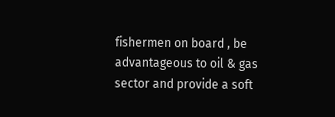fishermen on board , be advantageous to oil & gas sector and provide a soft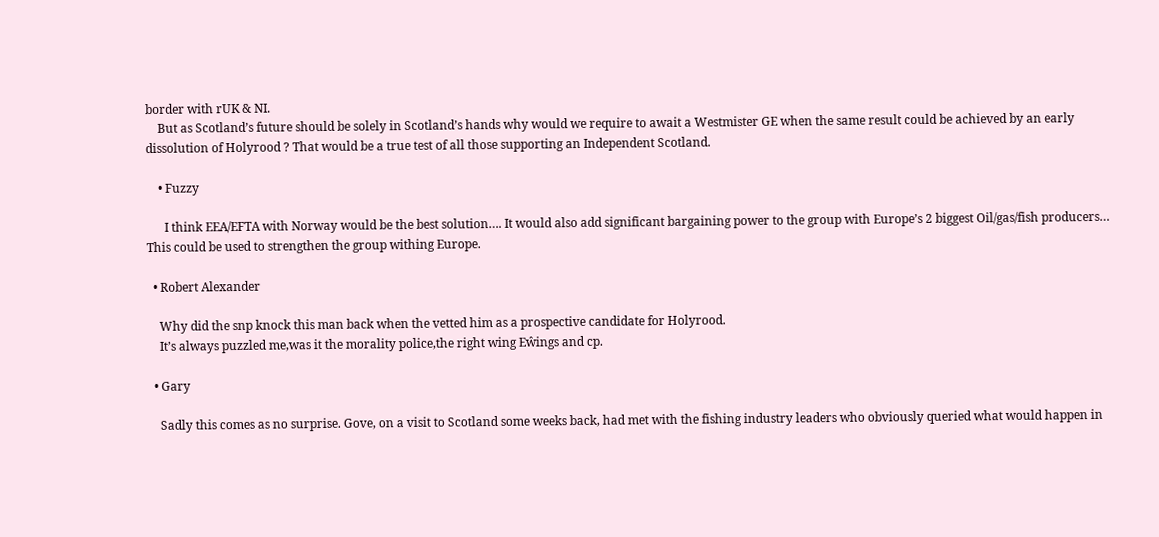border with rUK & NI.
    But as Scotland’s future should be solely in Scotland’s hands why would we require to await a Westmister GE when the same result could be achieved by an early dissolution of Holyrood ? That would be a true test of all those supporting an Independent Scotland.

    • Fuzzy

      I think EEA/EFTA with Norway would be the best solution…. It would also add significant bargaining power to the group with Europe’s 2 biggest Oil/gas/fish producers… This could be used to strengthen the group withing Europe.

  • Robert Alexander

    Why did the snp knock this man back when the vetted him as a prospective candidate for Holyrood.
    It’s always puzzled me,was it the morality police,the right wing Eŵings and cp.

  • Gary

    Sadly this comes as no surprise. Gove, on a visit to Scotland some weeks back, had met with the fishing industry leaders who obviously queried what would happen in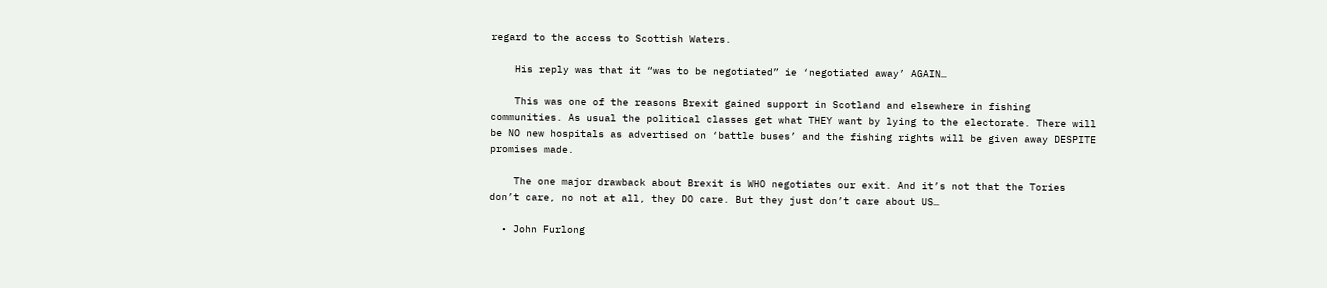regard to the access to Scottish Waters.

    His reply was that it “was to be negotiated” ie ‘negotiated away’ AGAIN…

    This was one of the reasons Brexit gained support in Scotland and elsewhere in fishing communities. As usual the political classes get what THEY want by lying to the electorate. There will be NO new hospitals as advertised on ‘battle buses’ and the fishing rights will be given away DESPITE promises made.

    The one major drawback about Brexit is WHO negotiates our exit. And it’s not that the Tories don’t care, no not at all, they DO care. But they just don’t care about US…

  • John Furlong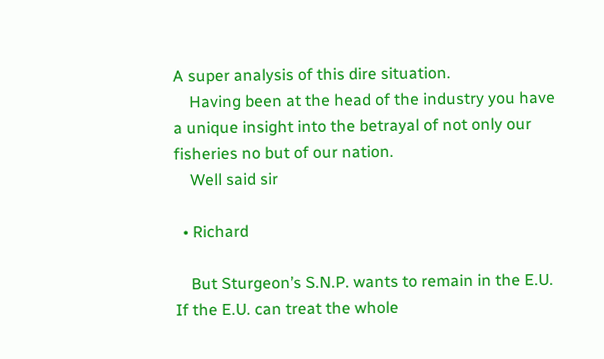A super analysis of this dire situation.
    Having been at the head of the industry you have a unique insight into the betrayal of not only our fisheries no but of our nation.
    Well said sir

  • Richard

    But Sturgeon’s S.N.P. wants to remain in the E.U. If the E.U. can treat the whole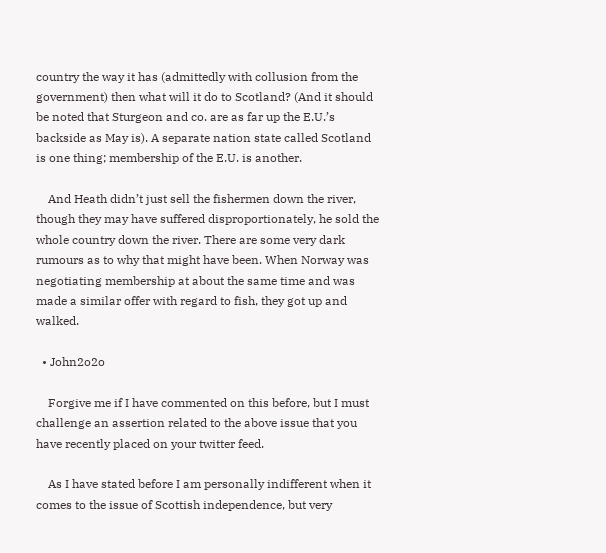country the way it has (admittedly with collusion from the government) then what will it do to Scotland? (And it should be noted that Sturgeon and co. are as far up the E.U.’s backside as May is). A separate nation state called Scotland is one thing; membership of the E.U. is another.

    And Heath didn’t just sell the fishermen down the river, though they may have suffered disproportionately, he sold the whole country down the river. There are some very dark rumours as to why that might have been. When Norway was negotiating membership at about the same time and was made a similar offer with regard to fish, they got up and walked.

  • John2o2o

    Forgive me if I have commented on this before, but I must challenge an assertion related to the above issue that you have recently placed on your twitter feed.

    As I have stated before I am personally indifferent when it comes to the issue of Scottish independence, but very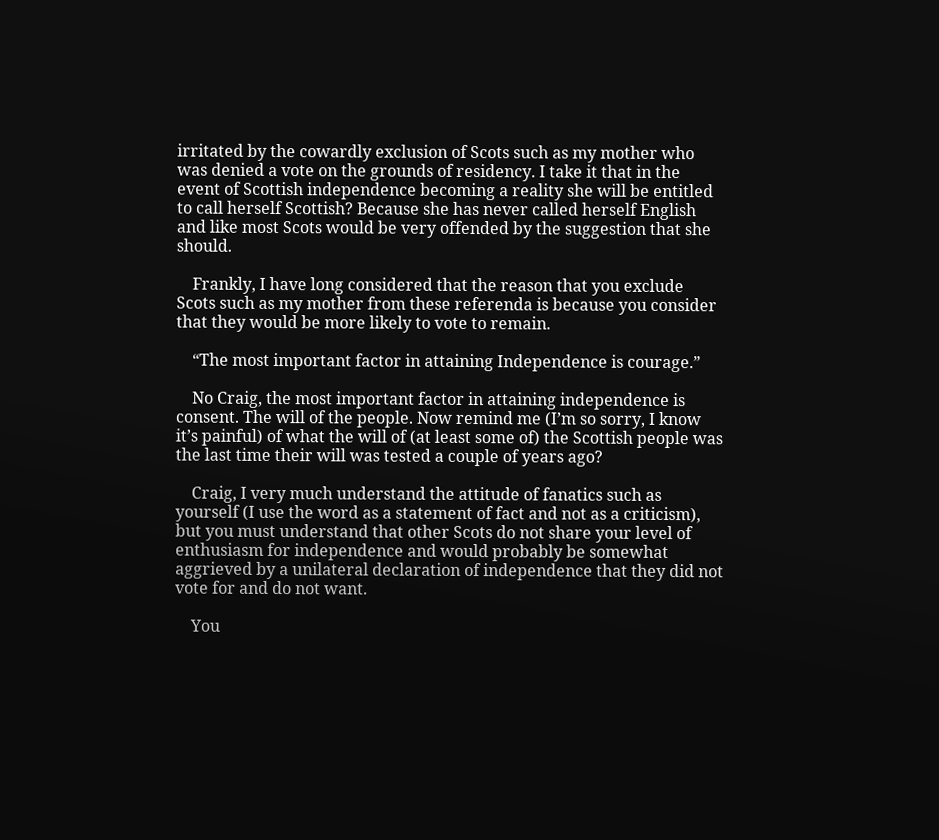irritated by the cowardly exclusion of Scots such as my mother who was denied a vote on the grounds of residency. I take it that in the event of Scottish independence becoming a reality she will be entitled to call herself Scottish? Because she has never called herself English and like most Scots would be very offended by the suggestion that she should.

    Frankly, I have long considered that the reason that you exclude Scots such as my mother from these referenda is because you consider that they would be more likely to vote to remain.

    “The most important factor in attaining Independence is courage.”

    No Craig, the most important factor in attaining independence is consent. The will of the people. Now remind me (I’m so sorry, I know it’s painful) of what the will of (at least some of) the Scottish people was the last time their will was tested a couple of years ago?

    Craig, I very much understand the attitude of fanatics such as yourself (I use the word as a statement of fact and not as a criticism), but you must understand that other Scots do not share your level of enthusiasm for independence and would probably be somewhat aggrieved by a unilateral declaration of independence that they did not vote for and do not want.

    You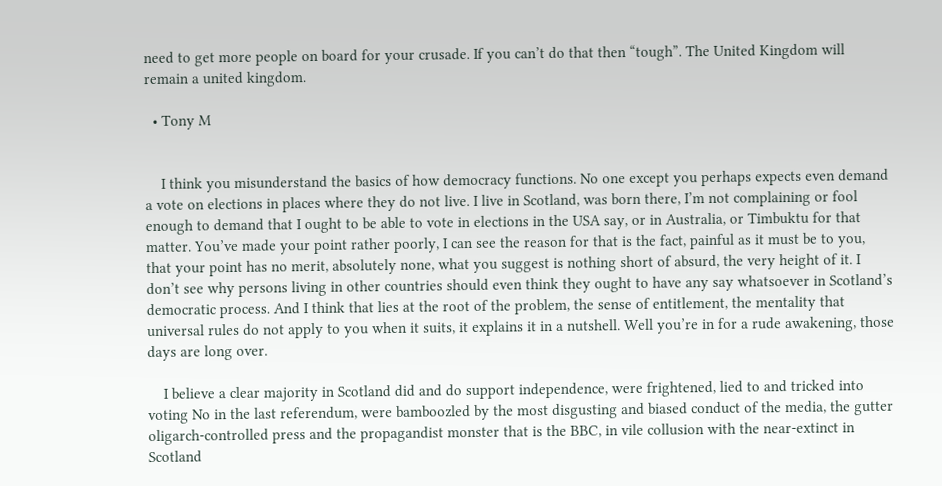need to get more people on board for your crusade. If you can’t do that then “tough”. The United Kingdom will remain a united kingdom.

  • Tony M


    I think you misunderstand the basics of how democracy functions. No one except you perhaps expects even demand a vote on elections in places where they do not live. I live in Scotland, was born there, I’m not complaining or fool enough to demand that I ought to be able to vote in elections in the USA say, or in Australia, or Timbuktu for that matter. You’ve made your point rather poorly, I can see the reason for that is the fact, painful as it must be to you, that your point has no merit, absolutely none, what you suggest is nothing short of absurd, the very height of it. I don’t see why persons living in other countries should even think they ought to have any say whatsoever in Scotland’s democratic process. And I think that lies at the root of the problem, the sense of entitlement, the mentality that universal rules do not apply to you when it suits, it explains it in a nutshell. Well you’re in for a rude awakening, those days are long over.

    I believe a clear majority in Scotland did and do support independence, were frightened, lied to and tricked into voting No in the last referendum, were bamboozled by the most disgusting and biased conduct of the media, the gutter oligarch-controlled press and the propagandist monster that is the BBC, in vile collusion with the near-extinct in Scotland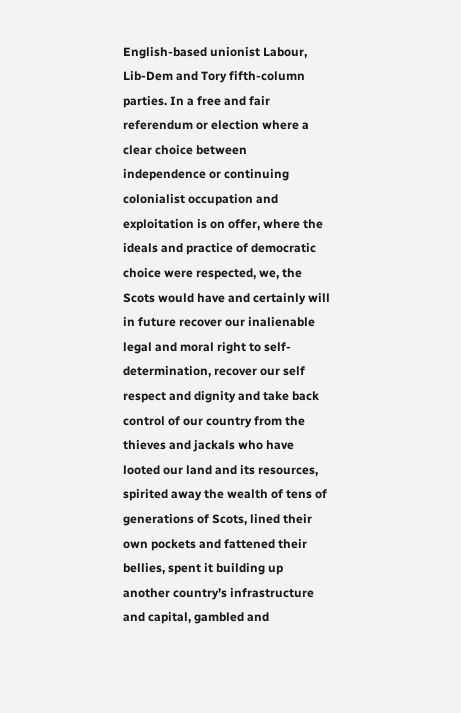English-based unionist Labour, Lib-Dem and Tory fifth-column parties. In a free and fair referendum or election where a clear choice between independence or continuing colonialist occupation and exploitation is on offer, where the ideals and practice of democratic choice were respected, we, the Scots would have and certainly will in future recover our inalienable legal and moral right to self-determination, recover our self respect and dignity and take back control of our country from the thieves and jackals who have looted our land and its resources, spirited away the wealth of tens of generations of Scots, lined their own pockets and fattened their bellies, spent it building up another country’s infrastructure and capital, gambled and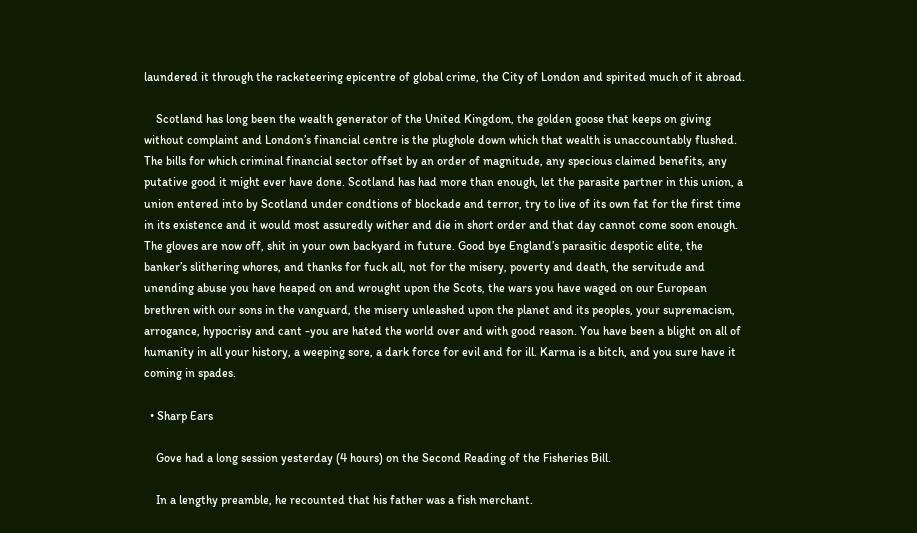laundered it through the racketeering epicentre of global crime, the City of London and spirited much of it abroad.

    Scotland has long been the wealth generator of the United Kingdom, the golden goose that keeps on giving without complaint and London’s financial centre is the plughole down which that wealth is unaccountably flushed. The bills for which criminal financial sector offset by an order of magnitude, any specious claimed benefits, any putative good it might ever have done. Scotland has had more than enough, let the parasite partner in this union, a union entered into by Scotland under condtions of blockade and terror, try to live of its own fat for the first time in its existence and it would most assuredly wither and die in short order and that day cannot come soon enough. The gloves are now off, shit in your own backyard in future. Good bye England’s parasitic despotic elite, the banker’s slithering whores, and thanks for fuck all, not for the misery, poverty and death, the servitude and unending abuse you have heaped on and wrought upon the Scots, the wars you have waged on our European brethren with our sons in the vanguard, the misery unleashed upon the planet and its peoples, your supremacism, arrogance, hypocrisy and cant -you are hated the world over and with good reason. You have been a blight on all of humanity in all your history, a weeping sore, a dark force for evil and for ill. Karma is a bitch, and you sure have it coming in spades.

  • Sharp Ears

    Gove had a long session yesterday (4 hours) on the Second Reading of the Fisheries Bill.

    In a lengthy preamble, he recounted that his father was a fish merchant.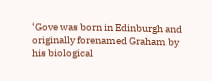‘Gove was born in Edinburgh and originally forenamed Graham by his biological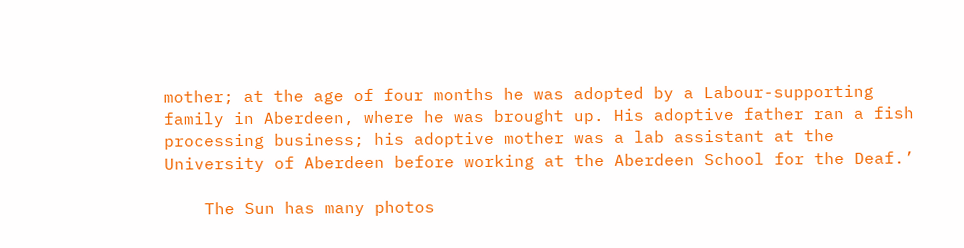mother; at the age of four months he was adopted by a Labour-supporting family in Aberdeen, where he was brought up. His adoptive father ran a fish processing business; his adoptive mother was a lab assistant at the University of Aberdeen before working at the Aberdeen School for the Deaf.’

    The Sun has many photos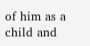of him as a child and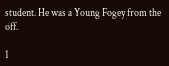student. He was a Young Fogey from the off.

1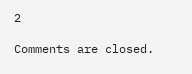2

Comments are closed.